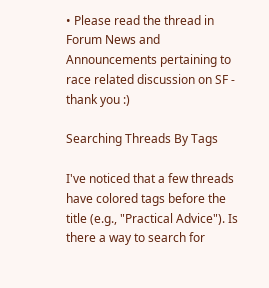• Please read the thread in Forum News and Announcements pertaining to race related discussion on SF - thank you :)

Searching Threads By Tags

I've noticed that a few threads have colored tags before the title (e.g., "Practical Advice"). Is there a way to search for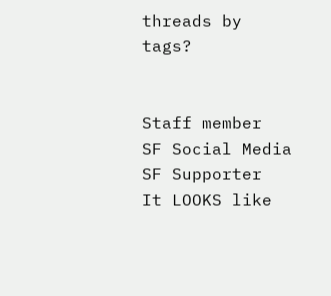threads by tags?


Staff member
SF Social Media
SF Supporter
It LOOKS like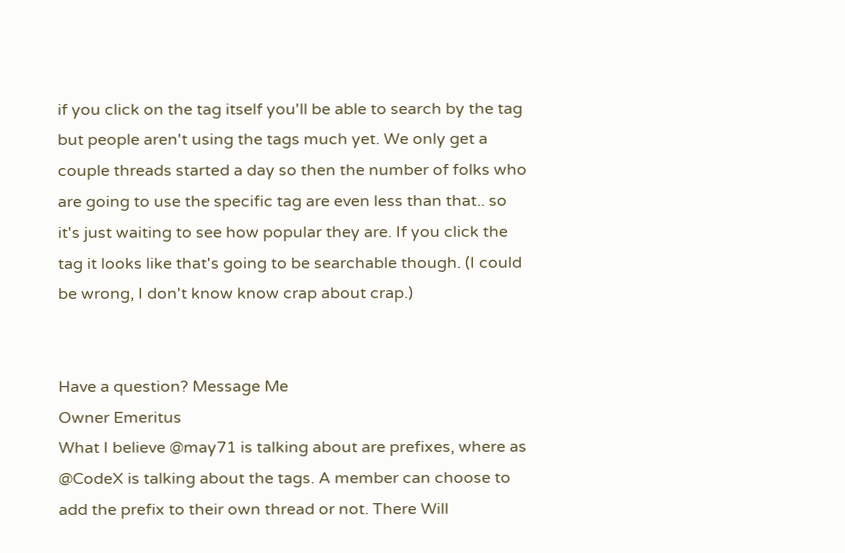if you click on the tag itself you'll be able to search by the tag but people aren't using the tags much yet. We only get a couple threads started a day so then the number of folks who are going to use the specific tag are even less than that.. so it's just waiting to see how popular they are. If you click the tag it looks like that's going to be searchable though. (I could be wrong, I don't know know crap about crap.)


Have a question? Message Me
Owner Emeritus
What I believe @may71 is talking about are prefixes, where as @CodeX is talking about the tags. A member can choose to add the prefix to their own thread or not. There Will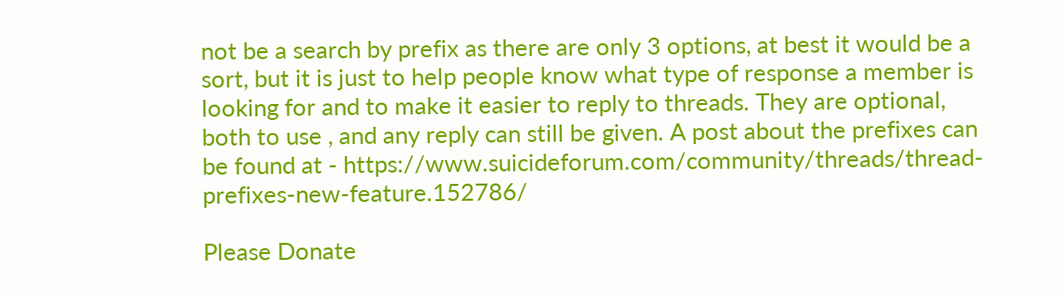not be a search by prefix as there are only 3 options, at best it would be a sort, but it is just to help people know what type of response a member is looking for and to make it easier to reply to threads. They are optional, both to use , and any reply can still be given. A post about the prefixes can be found at - https://www.suicideforum.com/community/threads/thread-prefixes-new-feature.152786/

Please Donate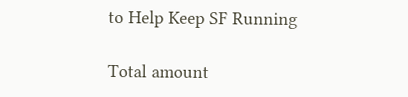to Help Keep SF Running

Total amount